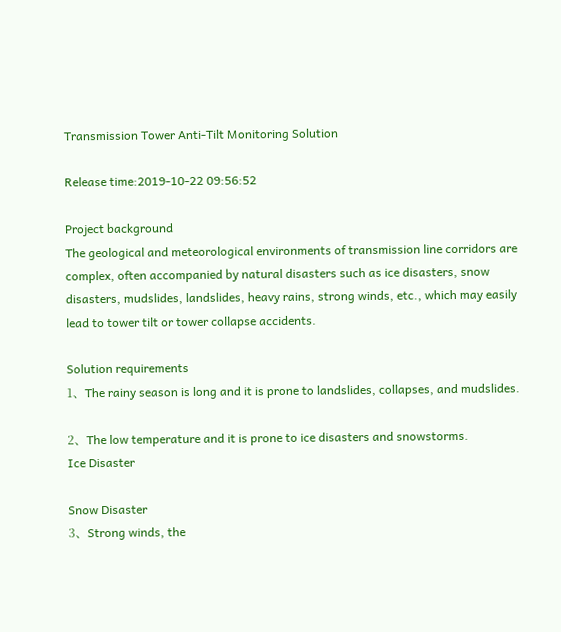Transmission Tower Anti-Tilt Monitoring Solution

Release time:2019-10-22 09:56:52

Project background
The geological and meteorological environments of transmission line corridors are complex, often accompanied by natural disasters such as ice disasters, snow disasters, mudslides, landslides, heavy rains, strong winds, etc., which may easily lead to tower tilt or tower collapse accidents.

Solution requirements
1、The rainy season is long and it is prone to landslides, collapses, and mudslides.

2、The low temperature and it is prone to ice disasters and snowstorms.
Ice Disaster

Snow Disaster
3、Strong winds, the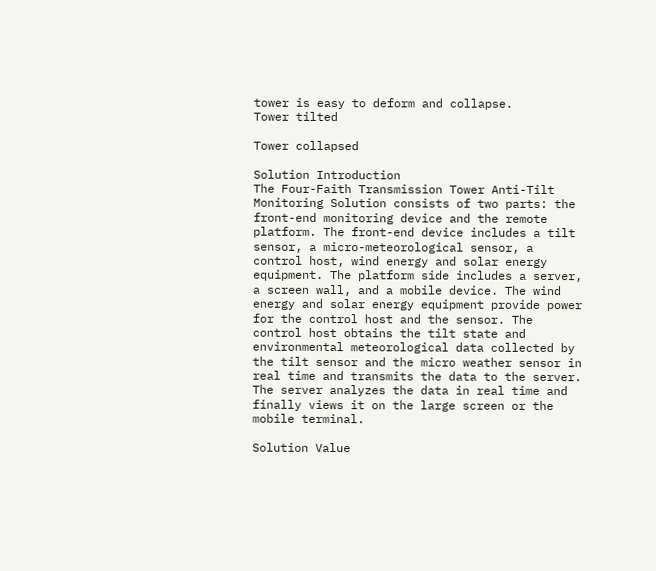tower is easy to deform and collapse.
Tower tilted

Tower collapsed

Solution Introduction
The Four-Faith Transmission Tower Anti-Tilt Monitoring Solution consists of two parts: the front-end monitoring device and the remote platform. The front-end device includes a tilt sensor, a micro-meteorological sensor, a control host, wind energy and solar energy equipment. The platform side includes a server, a screen wall, and a mobile device. The wind energy and solar energy equipment provide power for the control host and the sensor. The control host obtains the tilt state and environmental meteorological data collected by the tilt sensor and the micro weather sensor in real time and transmits the data to the server. The server analyzes the data in real time and finally views it on the large screen or the mobile terminal.

Solution Value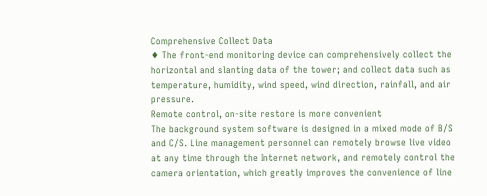Comprehensive Collect Data
♦ The front-end monitoring device can comprehensively collect the horizontal and slanting data of the tower; and collect data such as temperature, humidity, wind speed, wind direction, rainfall, and air pressure.
Remote control, on-site restore is more convenient
The background system software is designed in a mixed mode of B/S and C/S. Line management personnel can remotely browse live video at any time through the Internet network, and remotely control the camera orientation, which greatly improves the convenience of line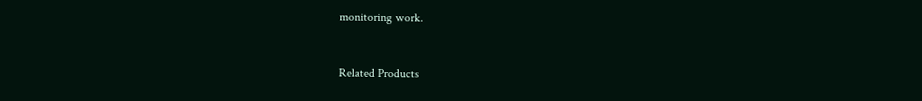monitoring work.


Related Products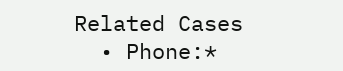Related Cases
  • Phone:*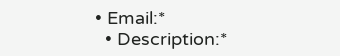• Email:*
  • Description:*